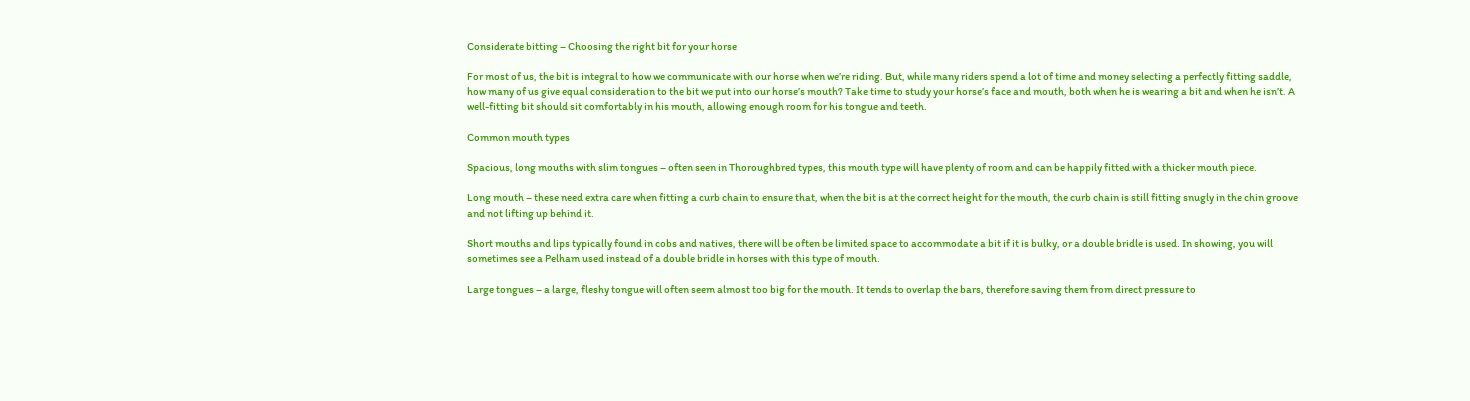Considerate bitting – Choosing the right bit for your horse

For most of us, the bit is integral to how we communicate with our horse when we’re riding. But, while many riders spend a lot of time and money selecting a perfectly fitting saddle, how many of us give equal consideration to the bit we put into our horse’s mouth? Take time to study your horse’s face and mouth, both when he is wearing a bit and when he isn’t. A well-fitting bit should sit comfortably in his mouth, allowing enough room for his tongue and teeth.

Common mouth types

Spacious, long mouths with slim tongues – often seen in Thoroughbred types, this mouth type will have plenty of room and can be happily fitted with a thicker mouth piece.

Long mouth – these need extra care when fitting a curb chain to ensure that, when the bit is at the correct height for the mouth, the curb chain is still fitting snugly in the chin groove and not lifting up behind it.

Short mouths and lips typically found in cobs and natives, there will be often be limited space to accommodate a bit if it is bulky, or a double bridle is used. In showing, you will sometimes see a Pelham used instead of a double bridle in horses with this type of mouth.

Large tongues – a large, fleshy tongue will often seem almost too big for the mouth. It tends to overlap the bars, therefore saving them from direct pressure to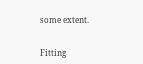some extent.


Fitting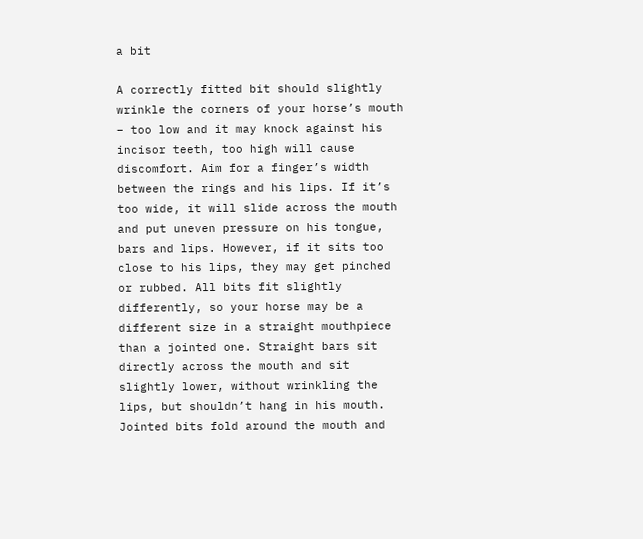a bit

A correctly fitted bit should slightly wrinkle the corners of your horse’s mouth – too low and it may knock against his incisor teeth, too high will cause discomfort. Aim for a finger’s width between the rings and his lips. If it’s too wide, it will slide across the mouth and put uneven pressure on his tongue, bars and lips. However, if it sits too close to his lips, they may get pinched or rubbed. All bits fit slightly differently, so your horse may be a different size in a straight mouthpiece than a jointed one. Straight bars sit directly across the mouth and sit slightly lower, without wrinkling the lips, but shouldn’t hang in his mouth. Jointed bits fold around the mouth and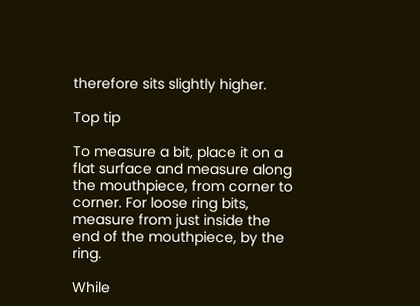therefore sits slightly higher.

Top tip

To measure a bit, place it on a flat surface and measure along the mouthpiece, from corner to corner. For loose ring bits, measure from just inside the end of the mouthpiece, by the ring.

While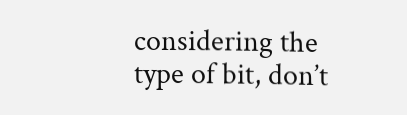considering the type of bit, don’t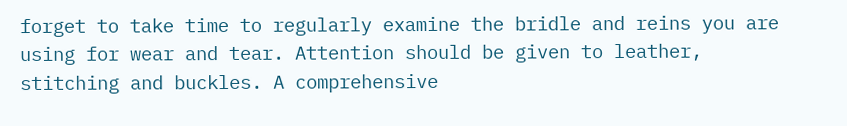forget to take time to regularly examine the bridle and reins you are using for wear and tear. Attention should be given to leather, stitching and buckles. A comprehensive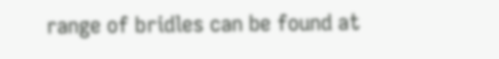range of bridles can be found at